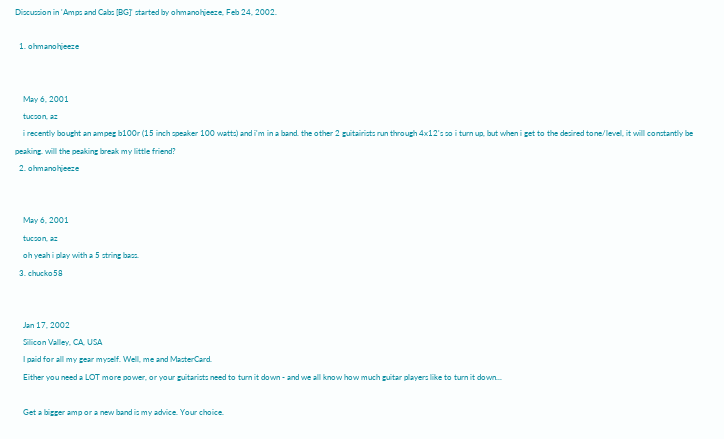Discussion in 'Amps and Cabs [BG]' started by ohmanohjeeze, Feb 24, 2002.

  1. ohmanohjeeze


    May 6, 2001
    tucson, az
    i recently bought an ampeg b100r (15 inch speaker 100 watts) and i'm in a band. the other 2 guitairists run through 4x12's so i turn up, but when i get to the desired tone/level, it will constantly be peaking. will the peaking break my little friend?
  2. ohmanohjeeze


    May 6, 2001
    tucson, az
    oh yeah i play with a 5 string bass.
  3. chucko58


    Jan 17, 2002
    Silicon Valley, CA, USA
    I paid for all my gear myself. Well, me and MasterCard.
    Either you need a LOT more power, or your guitarists need to turn it down - and we all know how much guitar players like to turn it down...

    Get a bigger amp or a new band is my advice. Your choice.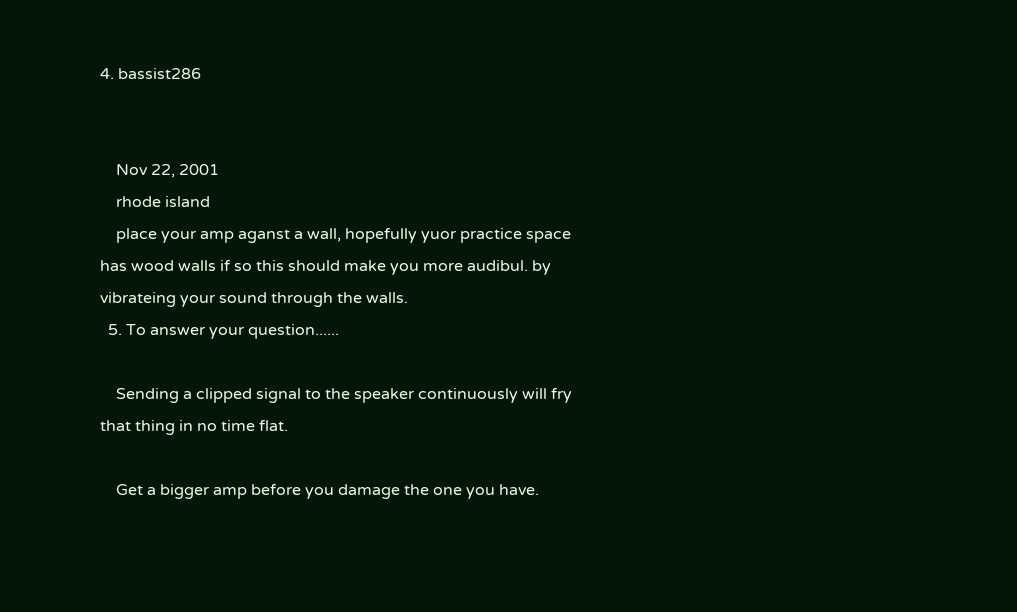4. bassist286


    Nov 22, 2001
    rhode island
    place your amp aganst a wall, hopefully yuor practice space has wood walls if so this should make you more audibul. by vibrateing your sound through the walls.
  5. To answer your question......

    Sending a clipped signal to the speaker continuously will fry that thing in no time flat.

    Get a bigger amp before you damage the one you have.